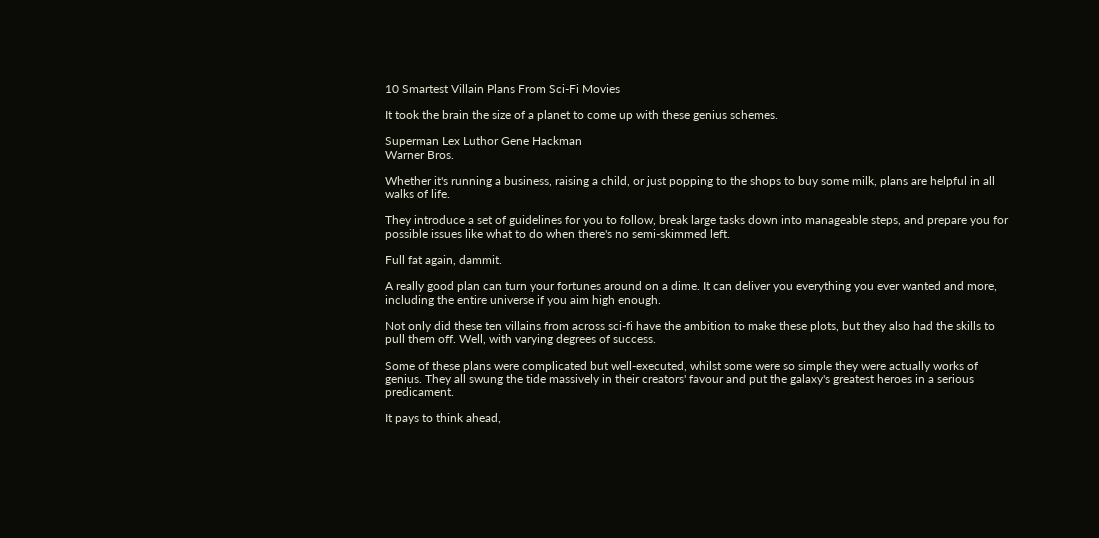10 Smartest Villain Plans From Sci-Fi Movies

It took the brain the size of a planet to come up with these genius schemes.

Superman Lex Luthor Gene Hackman
Warner Bros.

Whether it's running a business, raising a child, or just popping to the shops to buy some milk, plans are helpful in all walks of life.

They introduce a set of guidelines for you to follow, break large tasks down into manageable steps, and prepare you for possible issues like what to do when there's no semi-skimmed left.

Full fat again, dammit.

A really good plan can turn your fortunes around on a dime. It can deliver you everything you ever wanted and more, including the entire universe if you aim high enough.

Not only did these ten villains from across sci-fi have the ambition to make these plots, but they also had the skills to pull them off. Well, with varying degrees of success.

Some of these plans were complicated but well-executed, whilst some were so simple they were actually works of genius. They all swung the tide massively in their creators' favour and put the galaxy's greatest heroes in a serious predicament.

It pays to think ahead,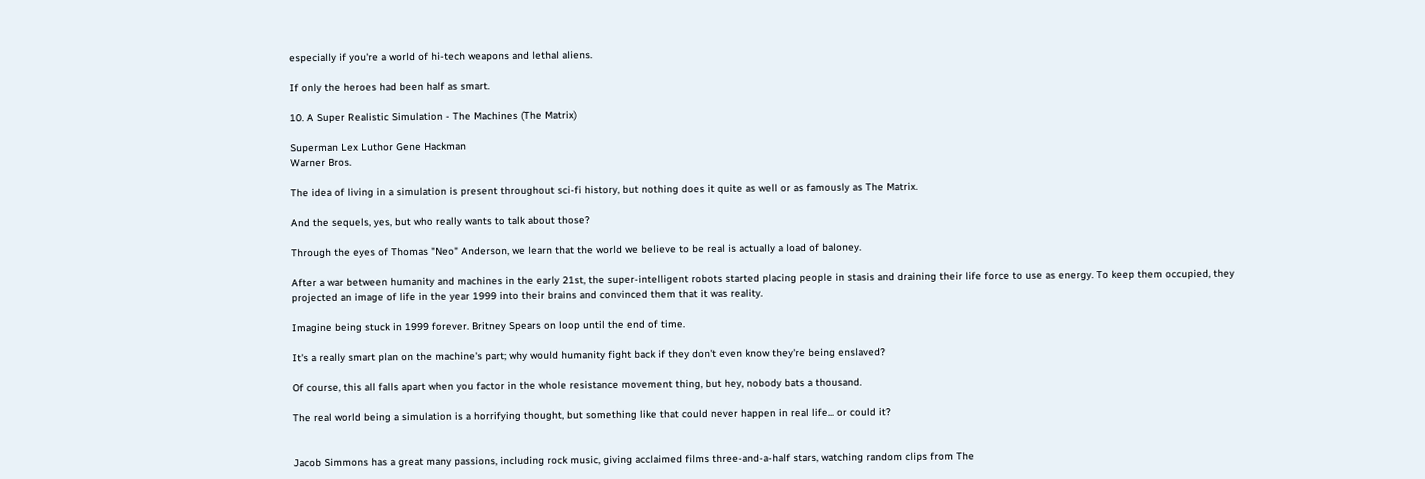especially if you're a world of hi-tech weapons and lethal aliens.

If only the heroes had been half as smart.

10. A Super Realistic Simulation - The Machines (The Matrix)

Superman Lex Luthor Gene Hackman
Warner Bros.

The idea of living in a simulation is present throughout sci-fi history, but nothing does it quite as well or as famously as The Matrix.

And the sequels, yes, but who really wants to talk about those?

Through the eyes of Thomas "Neo" Anderson, we learn that the world we believe to be real is actually a load of baloney.

After a war between humanity and machines in the early 21st, the super-intelligent robots started placing people in stasis and draining their life force to use as energy. To keep them occupied, they projected an image of life in the year 1999 into their brains and convinced them that it was reality.

Imagine being stuck in 1999 forever. Britney Spears on loop until the end of time.

It's a really smart plan on the machine's part; why would humanity fight back if they don't even know they're being enslaved?

Of course, this all falls apart when you factor in the whole resistance movement thing, but hey, nobody bats a thousand.

The real world being a simulation is a horrifying thought, but something like that could never happen in real life... or could it?


Jacob Simmons has a great many passions, including rock music, giving acclaimed films three-and-a-half stars, watching random clips from The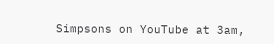Simpsons on YouTube at 3am,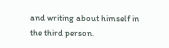and writing about himself in the third person.